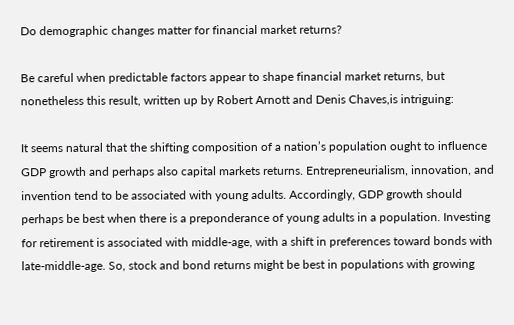Do demographic changes matter for financial market returns?

Be careful when predictable factors appear to shape financial market returns, but nonetheless this result, written up by Robert Arnott and Denis Chaves,is intriguing:

It seems natural that the shifting composition of a nation’s population ought to influence GDP growth and perhaps also capital markets returns. Entrepreneurialism, innovation, and invention tend to be associated with young adults. Accordingly, GDP growth should perhaps be best when there is a preponderance of young adults in a population. Investing for retirement is associated with middle-age, with a shift in preferences toward bonds with late-middle-age. So, stock and bond returns might be best in populations with growing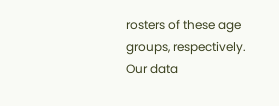rosters of these age groups, respectively. Our data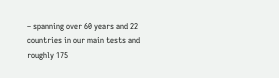– spanning over 60 years and 22 countries in our main tests and roughly 175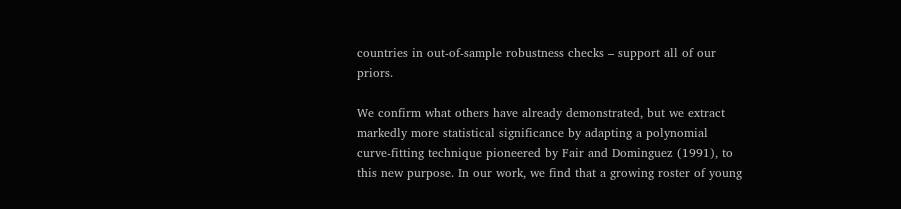countries in out-of-sample robustness checks – support all of our priors.

We confirm what others have already demonstrated, but we extract markedly more statistical significance by adapting a polynomial curve-fitting technique pioneered by Fair and Dominguez (1991), to this new purpose. In our work, we find that a growing roster of young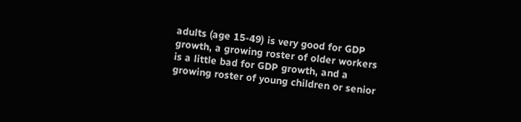adults (age 15-49) is very good for GDP growth, a growing roster of older workers is a little bad for GDP growth, and a growing roster of young children or senior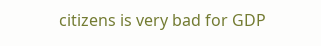citizens is very bad for GDP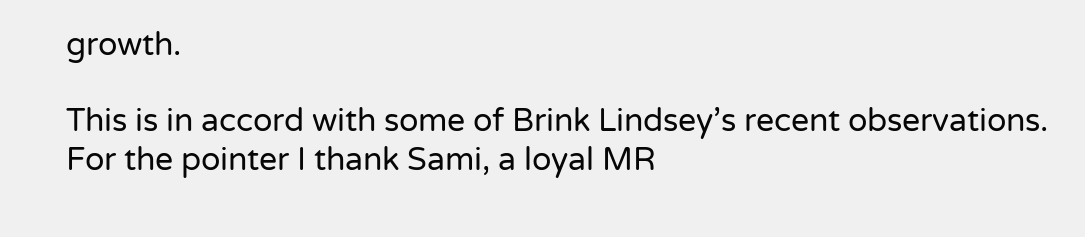growth.

This is in accord with some of Brink Lindsey’s recent observations.  For the pointer I thank Sami, a loyal MR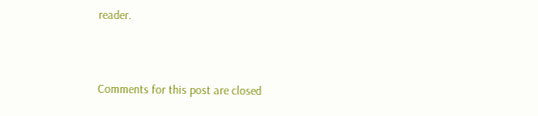reader.


Comments for this post are closed